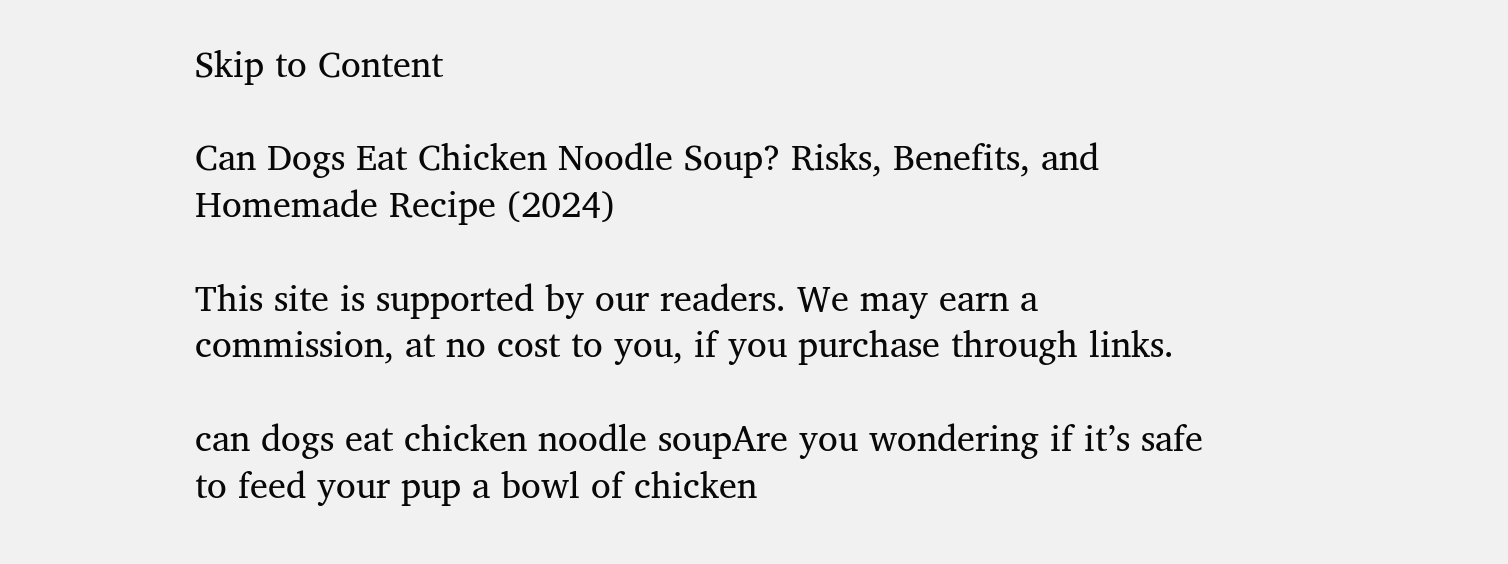Skip to Content

Can Dogs Eat Chicken Noodle Soup? Risks, Benefits, and Homemade Recipe (2024)

This site is supported by our readers. We may earn a commission, at no cost to you, if you purchase through links.

can dogs eat chicken noodle soupAre you wondering if it’s safe to feed your pup a bowl of chicken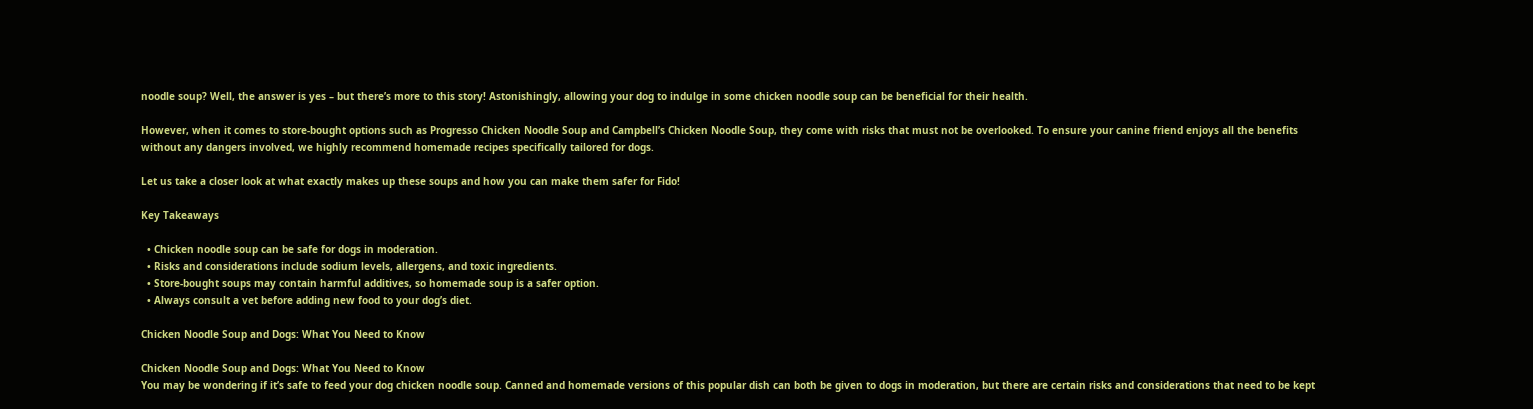noodle soup? Well, the answer is yes – but there’s more to this story! Astonishingly, allowing your dog to indulge in some chicken noodle soup can be beneficial for their health.

However, when it comes to store-bought options such as Progresso Chicken Noodle Soup and Campbell’s Chicken Noodle Soup, they come with risks that must not be overlooked. To ensure your canine friend enjoys all the benefits without any dangers involved, we highly recommend homemade recipes specifically tailored for dogs.

Let us take a closer look at what exactly makes up these soups and how you can make them safer for Fido!

Key Takeaways

  • Chicken noodle soup can be safe for dogs in moderation.
  • Risks and considerations include sodium levels, allergens, and toxic ingredients.
  • Store-bought soups may contain harmful additives, so homemade soup is a safer option.
  • Always consult a vet before adding new food to your dog’s diet.

Chicken Noodle Soup and Dogs: What You Need to Know

Chicken Noodle Soup and Dogs: What You Need to Know
You may be wondering if it’s safe to feed your dog chicken noodle soup. Canned and homemade versions of this popular dish can both be given to dogs in moderation, but there are certain risks and considerations that need to be kept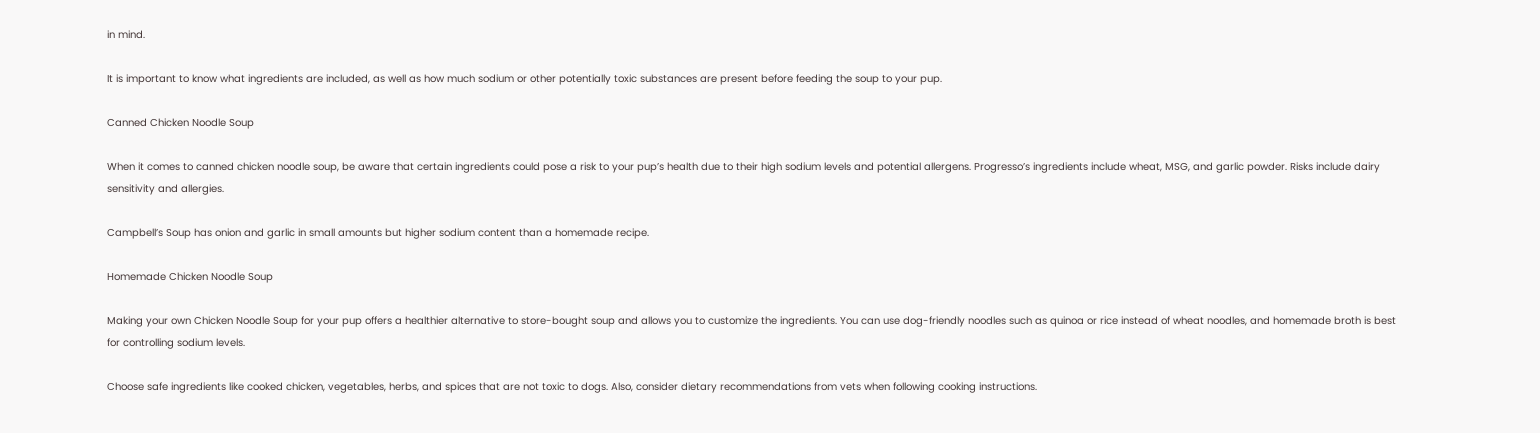in mind.

It is important to know what ingredients are included, as well as how much sodium or other potentially toxic substances are present before feeding the soup to your pup.

Canned Chicken Noodle Soup

When it comes to canned chicken noodle soup, be aware that certain ingredients could pose a risk to your pup’s health due to their high sodium levels and potential allergens. Progresso’s ingredients include wheat, MSG, and garlic powder. Risks include dairy sensitivity and allergies.

Campbell’s Soup has onion and garlic in small amounts but higher sodium content than a homemade recipe.

Homemade Chicken Noodle Soup

Making your own Chicken Noodle Soup for your pup offers a healthier alternative to store-bought soup and allows you to customize the ingredients. You can use dog-friendly noodles such as quinoa or rice instead of wheat noodles, and homemade broth is best for controlling sodium levels.

Choose safe ingredients like cooked chicken, vegetables, herbs, and spices that are not toxic to dogs. Also, consider dietary recommendations from vets when following cooking instructions.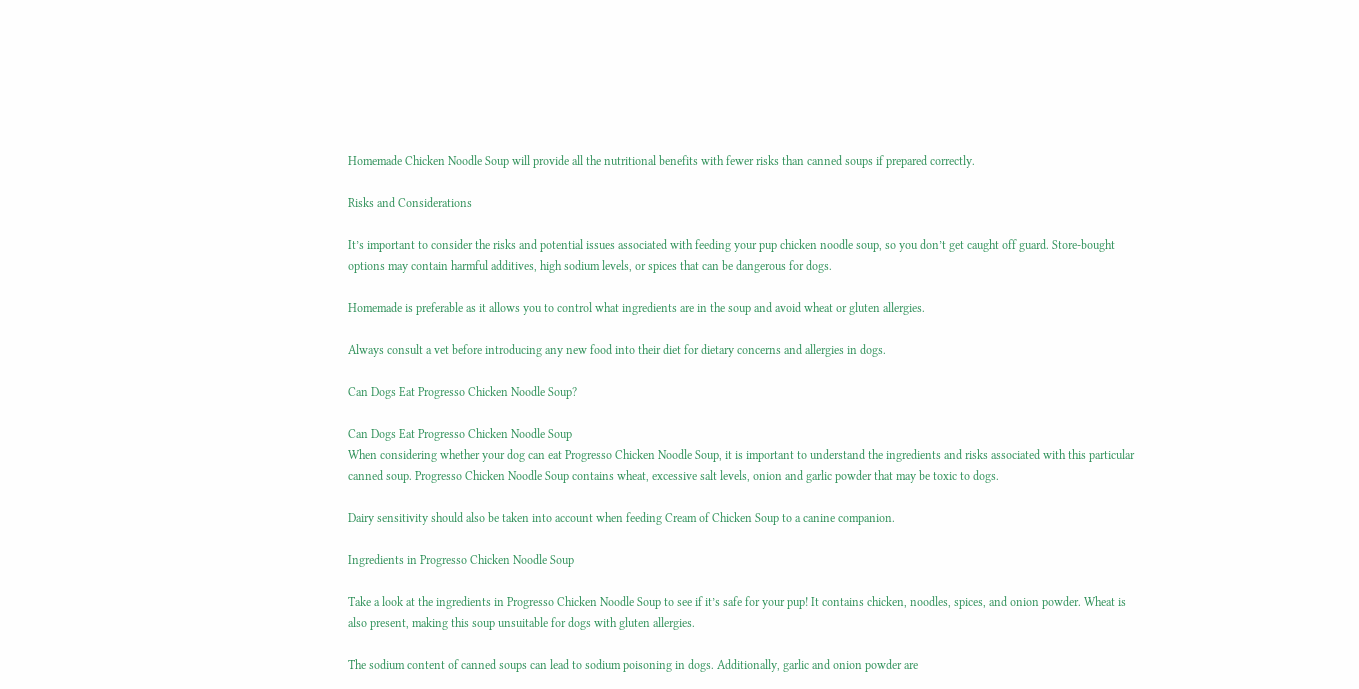Homemade Chicken Noodle Soup will provide all the nutritional benefits with fewer risks than canned soups if prepared correctly.

Risks and Considerations

It’s important to consider the risks and potential issues associated with feeding your pup chicken noodle soup, so you don’t get caught off guard. Store-bought options may contain harmful additives, high sodium levels, or spices that can be dangerous for dogs.

Homemade is preferable as it allows you to control what ingredients are in the soup and avoid wheat or gluten allergies.

Always consult a vet before introducing any new food into their diet for dietary concerns and allergies in dogs.

Can Dogs Eat Progresso Chicken Noodle Soup?

Can Dogs Eat Progresso Chicken Noodle Soup
When considering whether your dog can eat Progresso Chicken Noodle Soup, it is important to understand the ingredients and risks associated with this particular canned soup. Progresso Chicken Noodle Soup contains wheat, excessive salt levels, onion and garlic powder that may be toxic to dogs.

Dairy sensitivity should also be taken into account when feeding Cream of Chicken Soup to a canine companion.

Ingredients in Progresso Chicken Noodle Soup

Take a look at the ingredients in Progresso Chicken Noodle Soup to see if it’s safe for your pup! It contains chicken, noodles, spices, and onion powder. Wheat is also present, making this soup unsuitable for dogs with gluten allergies.

The sodium content of canned soups can lead to sodium poisoning in dogs. Additionally, garlic and onion powder are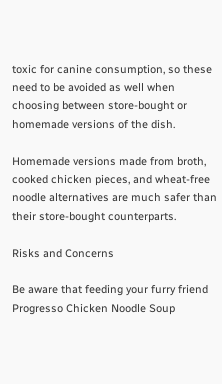toxic for canine consumption, so these need to be avoided as well when choosing between store-bought or homemade versions of the dish.

Homemade versions made from broth, cooked chicken pieces, and wheat-free noodle alternatives are much safer than their store-bought counterparts.

Risks and Concerns

Be aware that feeding your furry friend Progresso Chicken Noodle Soup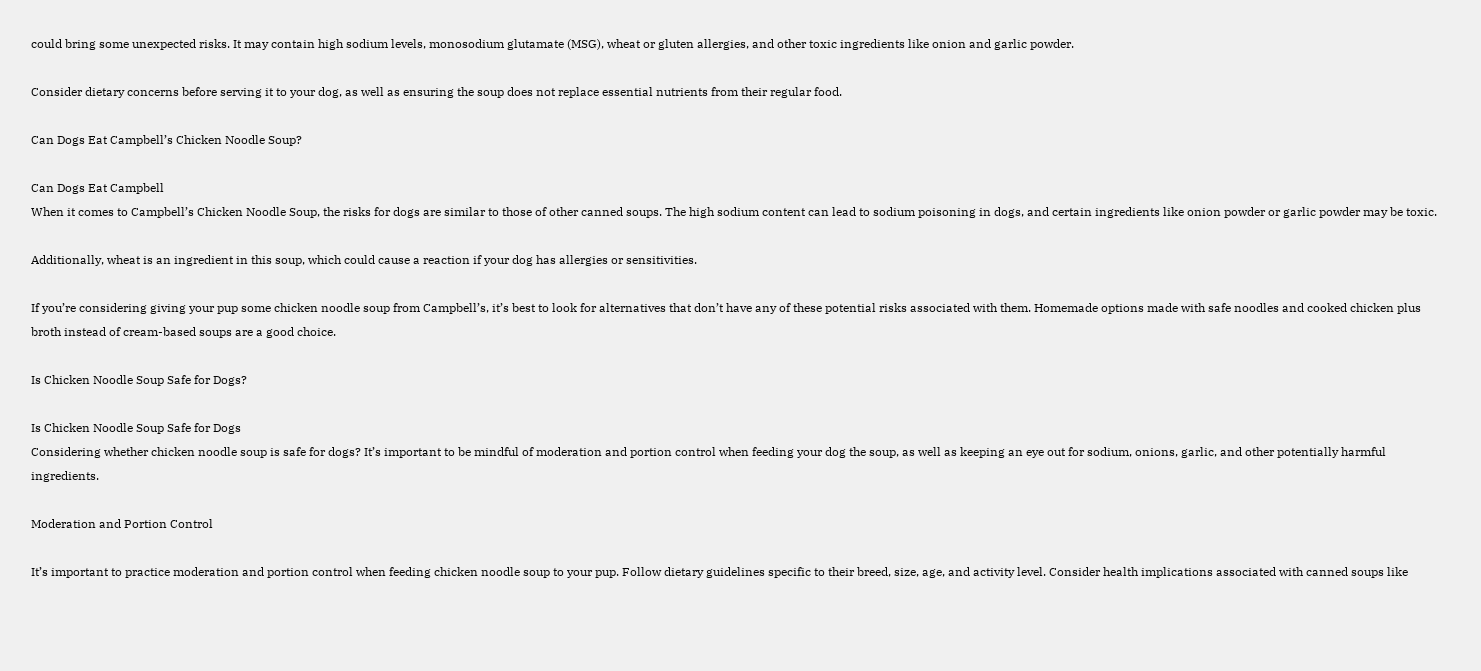could bring some unexpected risks. It may contain high sodium levels, monosodium glutamate (MSG), wheat or gluten allergies, and other toxic ingredients like onion and garlic powder.

Consider dietary concerns before serving it to your dog, as well as ensuring the soup does not replace essential nutrients from their regular food.

Can Dogs Eat Campbell’s Chicken Noodle Soup?

Can Dogs Eat Campbell
When it comes to Campbell’s Chicken Noodle Soup, the risks for dogs are similar to those of other canned soups. The high sodium content can lead to sodium poisoning in dogs, and certain ingredients like onion powder or garlic powder may be toxic.

Additionally, wheat is an ingredient in this soup, which could cause a reaction if your dog has allergies or sensitivities.

If you’re considering giving your pup some chicken noodle soup from Campbell’s, it’s best to look for alternatives that don’t have any of these potential risks associated with them. Homemade options made with safe noodles and cooked chicken plus broth instead of cream-based soups are a good choice.

Is Chicken Noodle Soup Safe for Dogs?

Is Chicken Noodle Soup Safe for Dogs
Considering whether chicken noodle soup is safe for dogs? It’s important to be mindful of moderation and portion control when feeding your dog the soup, as well as keeping an eye out for sodium, onions, garlic, and other potentially harmful ingredients.

Moderation and Portion Control

It’s important to practice moderation and portion control when feeding chicken noodle soup to your pup. Follow dietary guidelines specific to their breed, size, age, and activity level. Consider health implications associated with canned soups like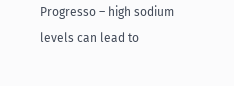Progresso – high sodium levels can lead to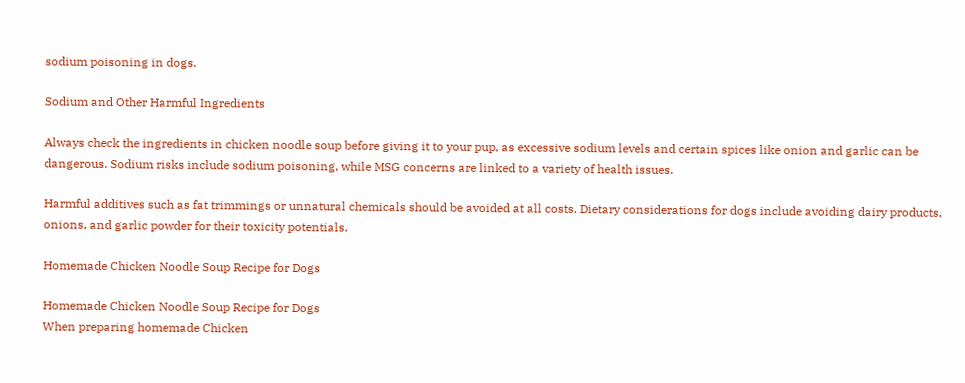sodium poisoning in dogs.

Sodium and Other Harmful Ingredients

Always check the ingredients in chicken noodle soup before giving it to your pup, as excessive sodium levels and certain spices like onion and garlic can be dangerous. Sodium risks include sodium poisoning, while MSG concerns are linked to a variety of health issues.

Harmful additives such as fat trimmings or unnatural chemicals should be avoided at all costs. Dietary considerations for dogs include avoiding dairy products, onions, and garlic powder for their toxicity potentials.

Homemade Chicken Noodle Soup Recipe for Dogs

Homemade Chicken Noodle Soup Recipe for Dogs
When preparing homemade Chicken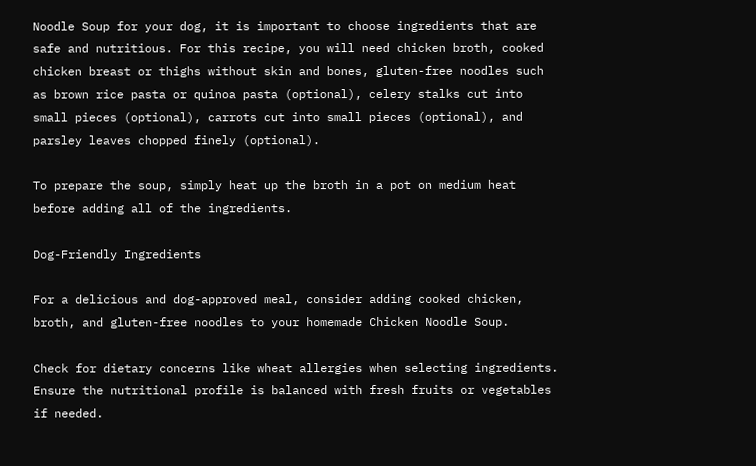Noodle Soup for your dog, it is important to choose ingredients that are safe and nutritious. For this recipe, you will need chicken broth, cooked chicken breast or thighs without skin and bones, gluten-free noodles such as brown rice pasta or quinoa pasta (optional), celery stalks cut into small pieces (optional), carrots cut into small pieces (optional), and parsley leaves chopped finely (optional).

To prepare the soup, simply heat up the broth in a pot on medium heat before adding all of the ingredients.

Dog-Friendly Ingredients

For a delicious and dog-approved meal, consider adding cooked chicken, broth, and gluten-free noodles to your homemade Chicken Noodle Soup.

Check for dietary concerns like wheat allergies when selecting ingredients. Ensure the nutritional profile is balanced with fresh fruits or vegetables if needed.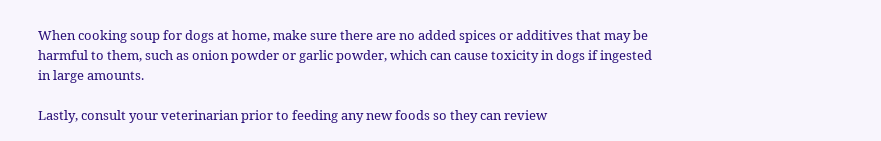When cooking soup for dogs at home, make sure there are no added spices or additives that may be harmful to them, such as onion powder or garlic powder, which can cause toxicity in dogs if ingested in large amounts.

Lastly, consult your veterinarian prior to feeding any new foods so they can review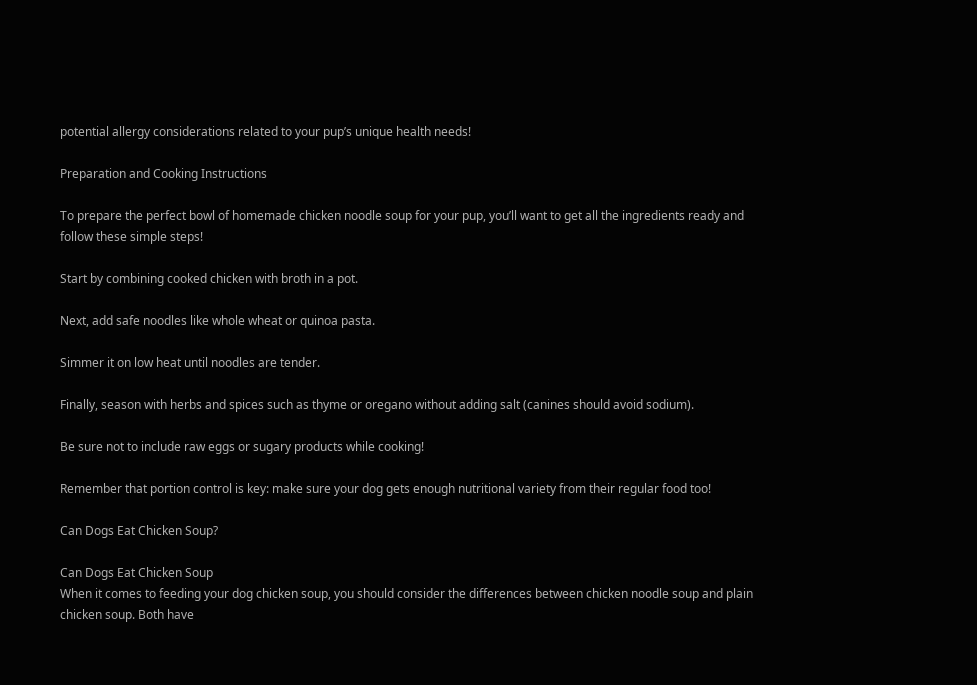potential allergy considerations related to your pup’s unique health needs!

Preparation and Cooking Instructions

To prepare the perfect bowl of homemade chicken noodle soup for your pup, you’ll want to get all the ingredients ready and follow these simple steps!

Start by combining cooked chicken with broth in a pot.

Next, add safe noodles like whole wheat or quinoa pasta.

Simmer it on low heat until noodles are tender.

Finally, season with herbs and spices such as thyme or oregano without adding salt (canines should avoid sodium).

Be sure not to include raw eggs or sugary products while cooking!

Remember that portion control is key: make sure your dog gets enough nutritional variety from their regular food too!

Can Dogs Eat Chicken Soup?

Can Dogs Eat Chicken Soup
When it comes to feeding your dog chicken soup, you should consider the differences between chicken noodle soup and plain chicken soup. Both have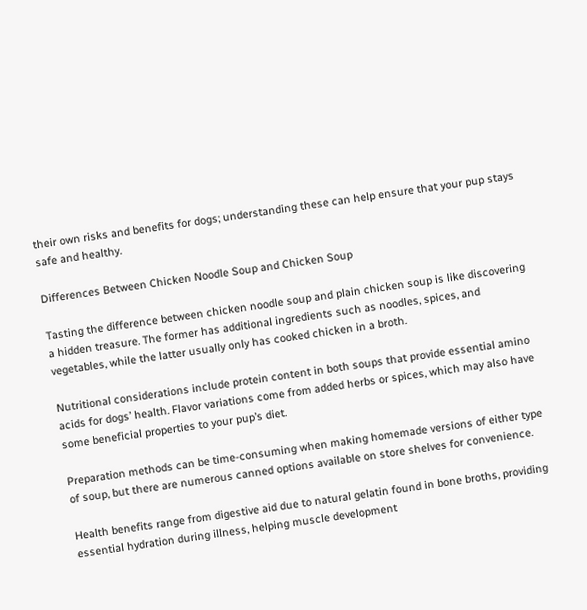their own risks and benefits for dogs; understanding these can help ensure that your pup stays safe and healthy.

Differences Between Chicken Noodle Soup and Chicken Soup

Tasting the difference between chicken noodle soup and plain chicken soup is like discovering a hidden treasure. The former has additional ingredients such as noodles, spices, and vegetables, while the latter usually only has cooked chicken in a broth.

Nutritional considerations include protein content in both soups that provide essential amino acids for dogs’ health. Flavor variations come from added herbs or spices, which may also have some beneficial properties to your pup’s diet.

Preparation methods can be time-consuming when making homemade versions of either type of soup, but there are numerous canned options available on store shelves for convenience.

Health benefits range from digestive aid due to natural gelatin found in bone broths, providing essential hydration during illness, helping muscle development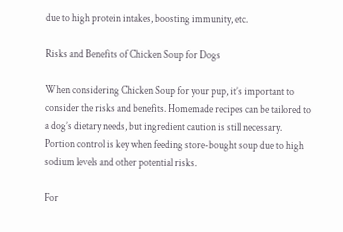due to high protein intakes, boosting immunity, etc.

Risks and Benefits of Chicken Soup for Dogs

When considering Chicken Soup for your pup, it’s important to consider the risks and benefits. Homemade recipes can be tailored to a dog’s dietary needs, but ingredient caution is still necessary. Portion control is key when feeding store-bought soup due to high sodium levels and other potential risks.

For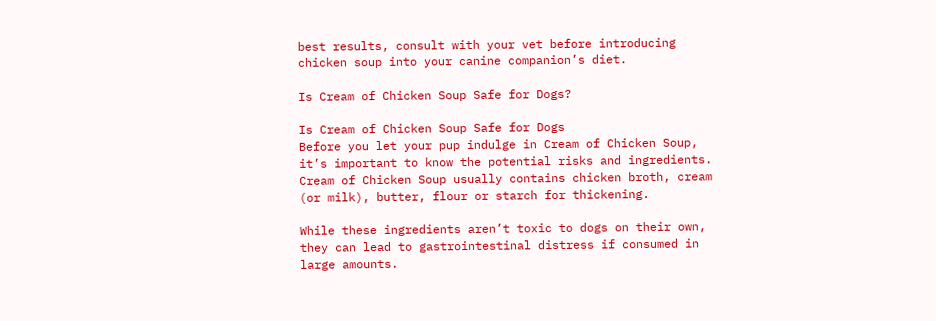best results, consult with your vet before introducing chicken soup into your canine companion’s diet.

Is Cream of Chicken Soup Safe for Dogs?

Is Cream of Chicken Soup Safe for Dogs
Before you let your pup indulge in Cream of Chicken Soup, it’s important to know the potential risks and ingredients. Cream of Chicken Soup usually contains chicken broth, cream (or milk), butter, flour or starch for thickening.

While these ingredients aren’t toxic to dogs on their own, they can lead to gastrointestinal distress if consumed in large amounts.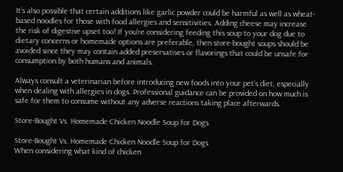It’s also possible that certain additions like garlic powder could be harmful as well as wheat-based noodles for those with food allergies and sensitivities. Adding cheese may increase the risk of digestive upset too! If you’re considering feeding this soup to your dog due to dietary concerns or homemade options are preferable, then store-bought soups should be avoided since they may contain added preservatives or flavorings that could be unsafe for consumption by both humans and animals.

Always consult a veterinarian before introducing new foods into your pet’s diet, especially when dealing with allergies in dogs. Professional guidance can be provided on how much is safe for them to consume without any adverse reactions taking place afterwards.

Store-Bought Vs. Homemade Chicken Noodle Soup for Dogs

Store-Bought Vs. Homemade Chicken Noodle Soup for Dogs
When considering what kind of chicken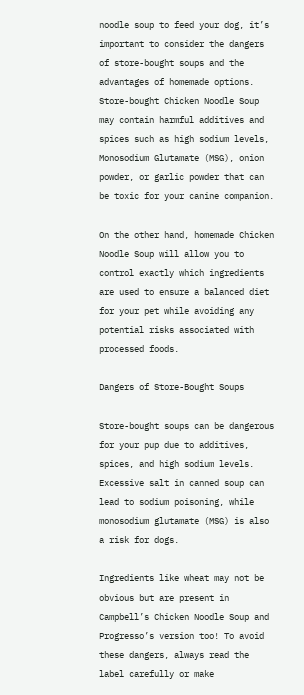noodle soup to feed your dog, it’s important to consider the dangers of store-bought soups and the advantages of homemade options. Store-bought Chicken Noodle Soup may contain harmful additives and spices such as high sodium levels, Monosodium Glutamate (MSG), onion powder, or garlic powder that can be toxic for your canine companion.

On the other hand, homemade Chicken Noodle Soup will allow you to control exactly which ingredients are used to ensure a balanced diet for your pet while avoiding any potential risks associated with processed foods.

Dangers of Store-Bought Soups

Store-bought soups can be dangerous for your pup due to additives, spices, and high sodium levels. Excessive salt in canned soup can lead to sodium poisoning, while monosodium glutamate (MSG) is also a risk for dogs.

Ingredients like wheat may not be obvious but are present in Campbell’s Chicken Noodle Soup and Progresso’s version too! To avoid these dangers, always read the label carefully or make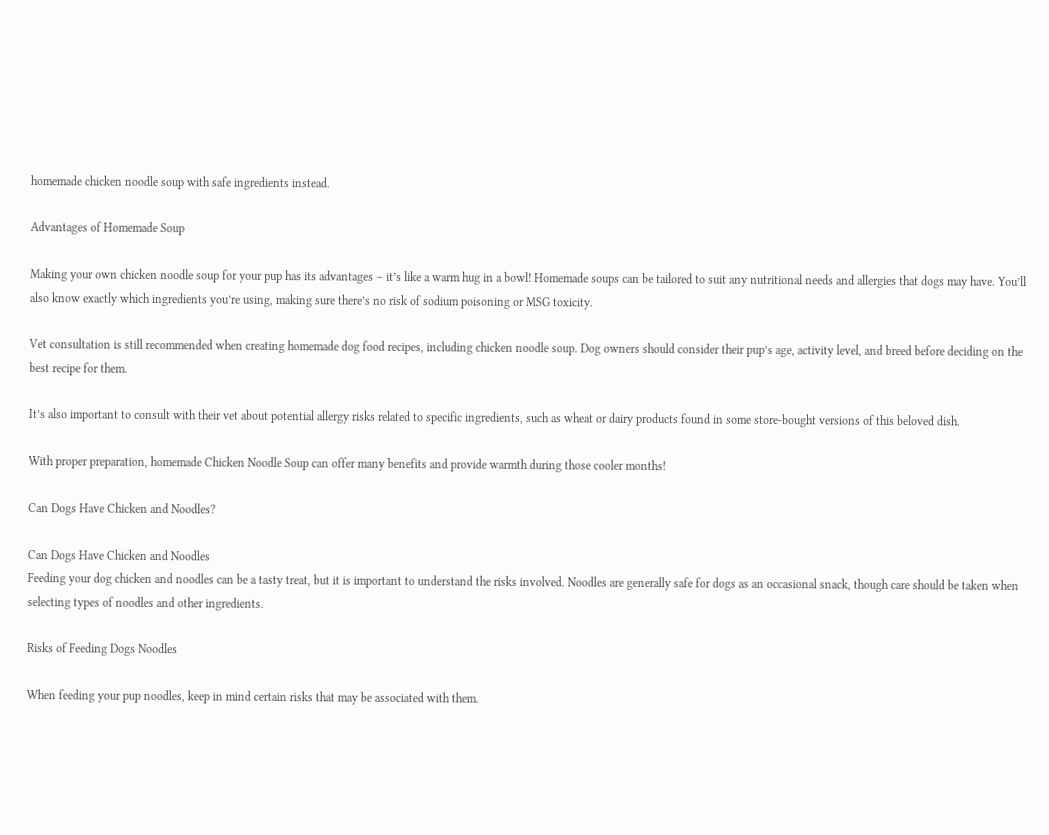homemade chicken noodle soup with safe ingredients instead.

Advantages of Homemade Soup

Making your own chicken noodle soup for your pup has its advantages – it’s like a warm hug in a bowl! Homemade soups can be tailored to suit any nutritional needs and allergies that dogs may have. You’ll also know exactly which ingredients you’re using, making sure there’s no risk of sodium poisoning or MSG toxicity.

Vet consultation is still recommended when creating homemade dog food recipes, including chicken noodle soup. Dog owners should consider their pup’s age, activity level, and breed before deciding on the best recipe for them.

It’s also important to consult with their vet about potential allergy risks related to specific ingredients, such as wheat or dairy products found in some store-bought versions of this beloved dish.

With proper preparation, homemade Chicken Noodle Soup can offer many benefits and provide warmth during those cooler months!

Can Dogs Have Chicken and Noodles?

Can Dogs Have Chicken and Noodles
Feeding your dog chicken and noodles can be a tasty treat, but it is important to understand the risks involved. Noodles are generally safe for dogs as an occasional snack, though care should be taken when selecting types of noodles and other ingredients.

Risks of Feeding Dogs Noodles

When feeding your pup noodles, keep in mind certain risks that may be associated with them.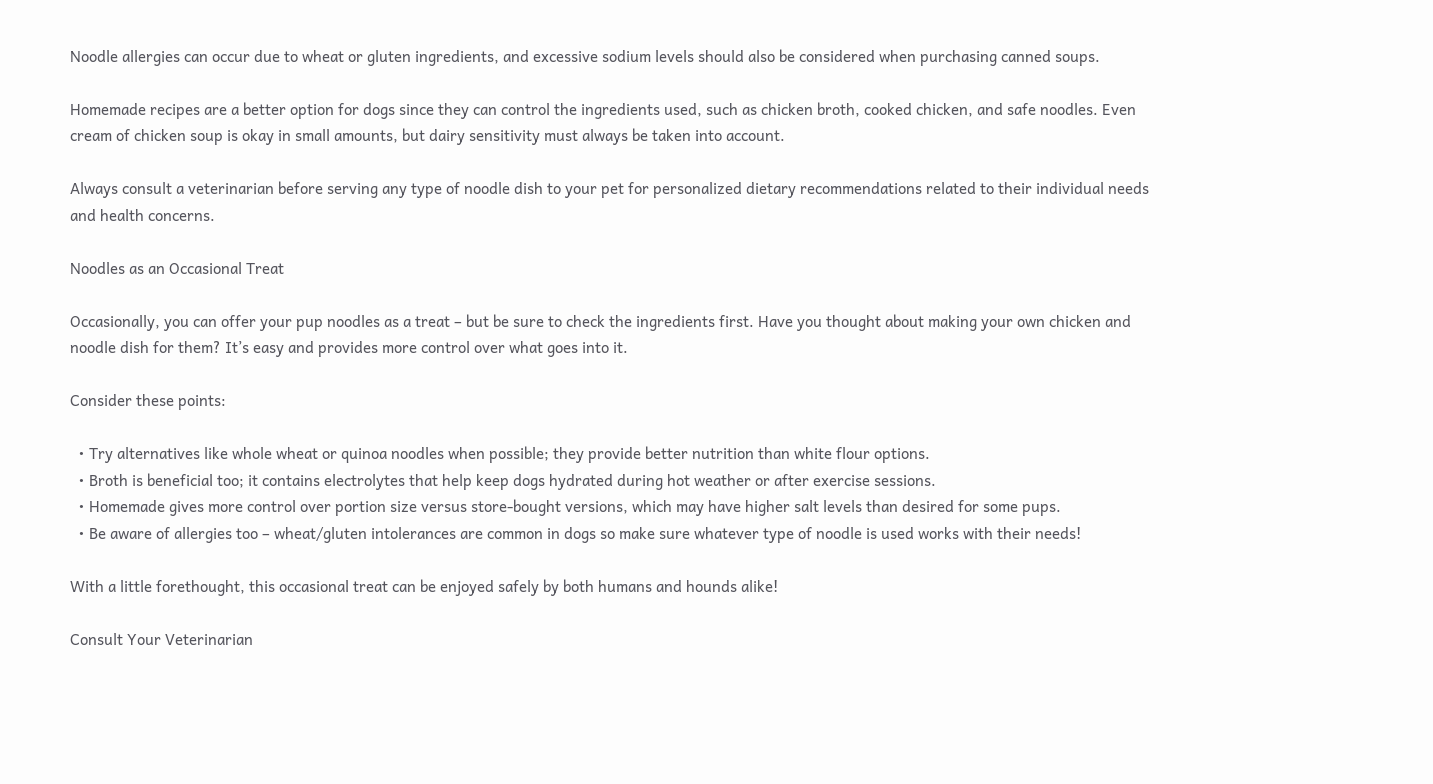Noodle allergies can occur due to wheat or gluten ingredients, and excessive sodium levels should also be considered when purchasing canned soups.

Homemade recipes are a better option for dogs since they can control the ingredients used, such as chicken broth, cooked chicken, and safe noodles. Even cream of chicken soup is okay in small amounts, but dairy sensitivity must always be taken into account.

Always consult a veterinarian before serving any type of noodle dish to your pet for personalized dietary recommendations related to their individual needs and health concerns.

Noodles as an Occasional Treat

Occasionally, you can offer your pup noodles as a treat – but be sure to check the ingredients first. Have you thought about making your own chicken and noodle dish for them? It’s easy and provides more control over what goes into it.

Consider these points:

  • Try alternatives like whole wheat or quinoa noodles when possible; they provide better nutrition than white flour options.
  • Broth is beneficial too; it contains electrolytes that help keep dogs hydrated during hot weather or after exercise sessions.
  • Homemade gives more control over portion size versus store-bought versions, which may have higher salt levels than desired for some pups.
  • Be aware of allergies too – wheat/gluten intolerances are common in dogs so make sure whatever type of noodle is used works with their needs!

With a little forethought, this occasional treat can be enjoyed safely by both humans and hounds alike!

Consult Your Veterinarian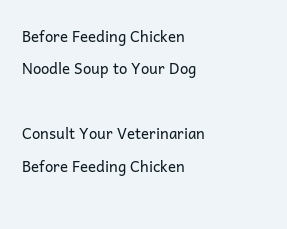Before Feeding Chicken Noodle Soup to Your Dog

Consult Your Veterinarian Before Feeding Chicken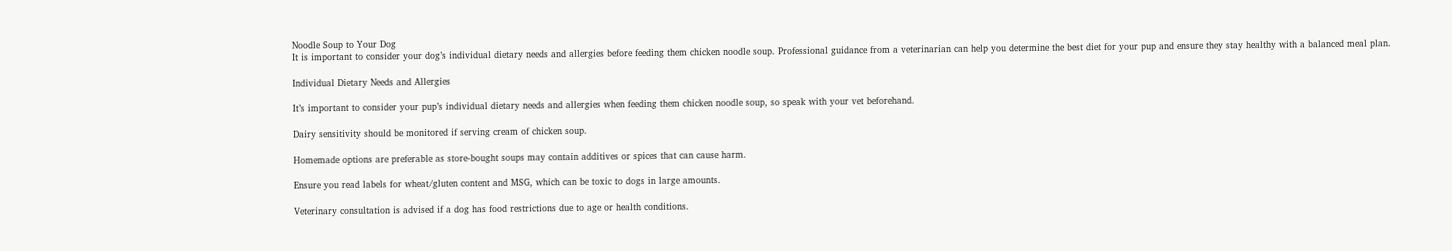Noodle Soup to Your Dog
It is important to consider your dog’s individual dietary needs and allergies before feeding them chicken noodle soup. Professional guidance from a veterinarian can help you determine the best diet for your pup and ensure they stay healthy with a balanced meal plan.

Individual Dietary Needs and Allergies

It’s important to consider your pup’s individual dietary needs and allergies when feeding them chicken noodle soup, so speak with your vet beforehand.

Dairy sensitivity should be monitored if serving cream of chicken soup.

Homemade options are preferable as store-bought soups may contain additives or spices that can cause harm.

Ensure you read labels for wheat/gluten content and MSG, which can be toxic to dogs in large amounts.

Veterinary consultation is advised if a dog has food restrictions due to age or health conditions.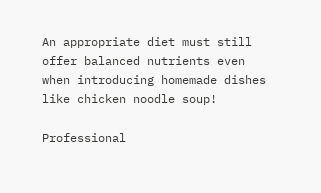An appropriate diet must still offer balanced nutrients even when introducing homemade dishes like chicken noodle soup!

Professional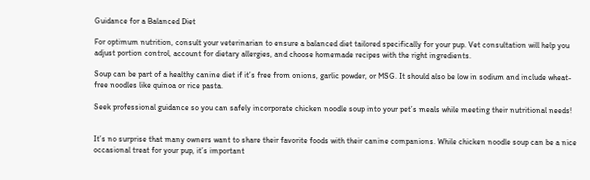Guidance for a Balanced Diet

For optimum nutrition, consult your veterinarian to ensure a balanced diet tailored specifically for your pup. Vet consultation will help you adjust portion control, account for dietary allergies, and choose homemade recipes with the right ingredients.

Soup can be part of a healthy canine diet if it’s free from onions, garlic powder, or MSG. It should also be low in sodium and include wheat-free noodles like quinoa or rice pasta.

Seek professional guidance so you can safely incorporate chicken noodle soup into your pet’s meals while meeting their nutritional needs!


It’s no surprise that many owners want to share their favorite foods with their canine companions. While chicken noodle soup can be a nice occasional treat for your pup, it’s important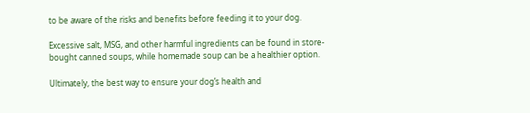to be aware of the risks and benefits before feeding it to your dog.

Excessive salt, MSG, and other harmful ingredients can be found in store-bought canned soups, while homemade soup can be a healthier option.

Ultimately, the best way to ensure your dog’s health and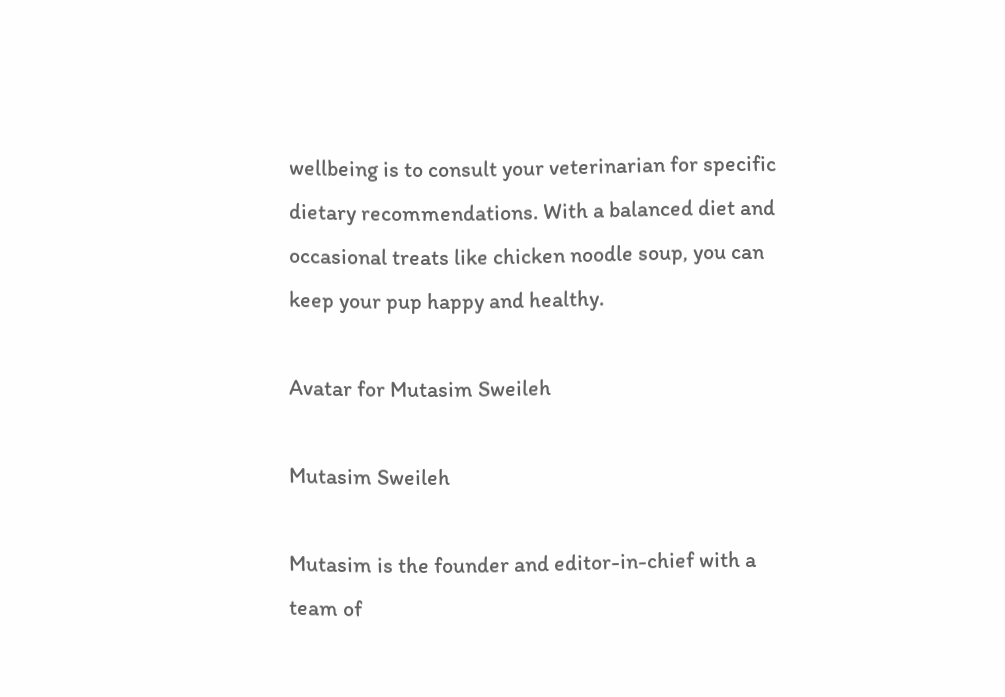wellbeing is to consult your veterinarian for specific dietary recommendations. With a balanced diet and occasional treats like chicken noodle soup, you can keep your pup happy and healthy.

Avatar for Mutasim Sweileh

Mutasim Sweileh

Mutasim is the founder and editor-in-chief with a team of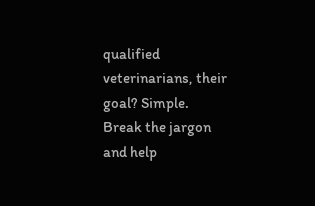qualified veterinarians, their goal? Simple. Break the jargon and help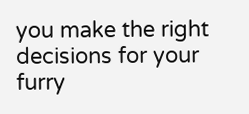you make the right decisions for your furry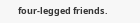four-legged friends.